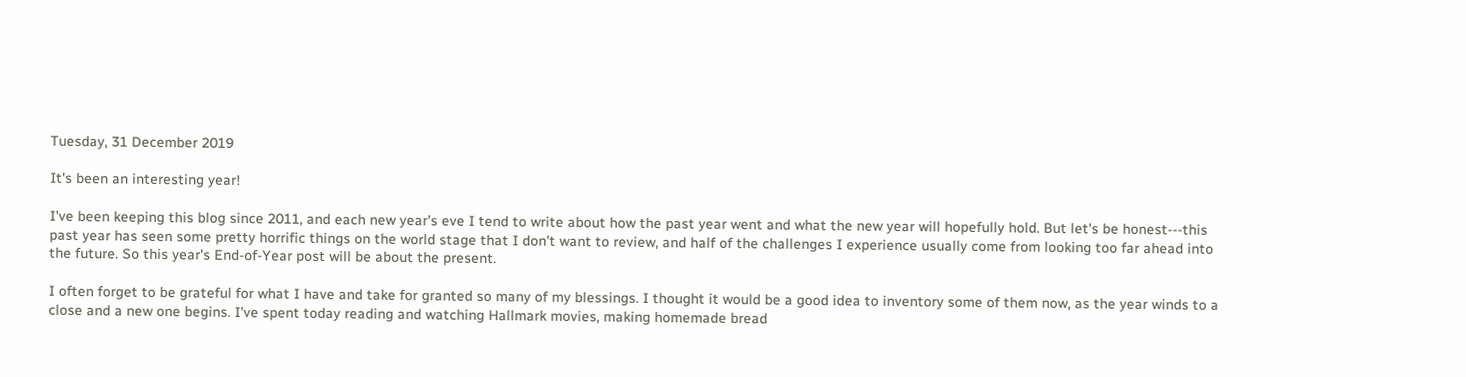Tuesday, 31 December 2019

It's been an interesting year!

I've been keeping this blog since 2011, and each new year's eve I tend to write about how the past year went and what the new year will hopefully hold. But let's be honest---this past year has seen some pretty horrific things on the world stage that I don't want to review, and half of the challenges I experience usually come from looking too far ahead into the future. So this year's End-of-Year post will be about the present.

I often forget to be grateful for what I have and take for granted so many of my blessings. I thought it would be a good idea to inventory some of them now, as the year winds to a close and a new one begins. I've spent today reading and watching Hallmark movies, making homemade bread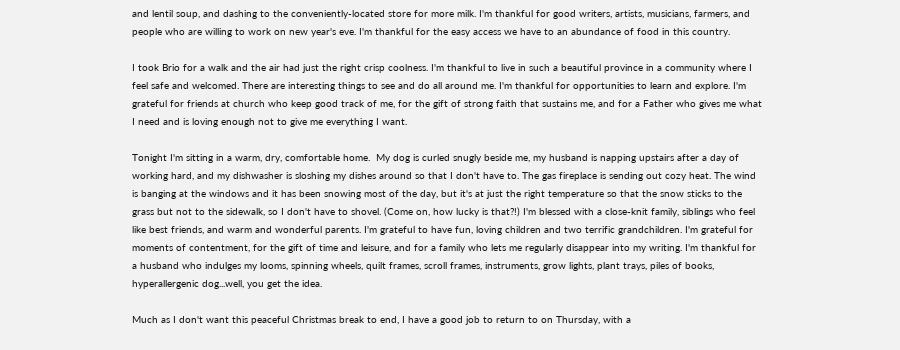and lentil soup, and dashing to the conveniently-located store for more milk. I'm thankful for good writers, artists, musicians, farmers, and people who are willing to work on new year's eve. I'm thankful for the easy access we have to an abundance of food in this country.

I took Brio for a walk and the air had just the right crisp coolness. I'm thankful to live in such a beautiful province in a community where I feel safe and welcomed. There are interesting things to see and do all around me. I'm thankful for opportunities to learn and explore. I'm grateful for friends at church who keep good track of me, for the gift of strong faith that sustains me, and for a Father who gives me what I need and is loving enough not to give me everything I want.

Tonight I'm sitting in a warm, dry, comfortable home.  My dog is curled snugly beside me, my husband is napping upstairs after a day of working hard, and my dishwasher is sloshing my dishes around so that I don't have to. The gas fireplace is sending out cozy heat. The wind is banging at the windows and it has been snowing most of the day, but it's at just the right temperature so that the snow sticks to the grass but not to the sidewalk, so I don't have to shovel. (Come on, how lucky is that?!) I'm blessed with a close-knit family, siblings who feel like best friends, and warm and wonderful parents. I'm grateful to have fun, loving children and two terrific grandchildren. I'm grateful for moments of contentment, for the gift of time and leisure, and for a family who lets me regularly disappear into my writing. I'm thankful for a husband who indulges my looms, spinning wheels, quilt frames, scroll frames, instruments, grow lights, plant trays, piles of books, hyperallergenic dog...well, you get the idea.

Much as I don't want this peaceful Christmas break to end, I have a good job to return to on Thursday, with a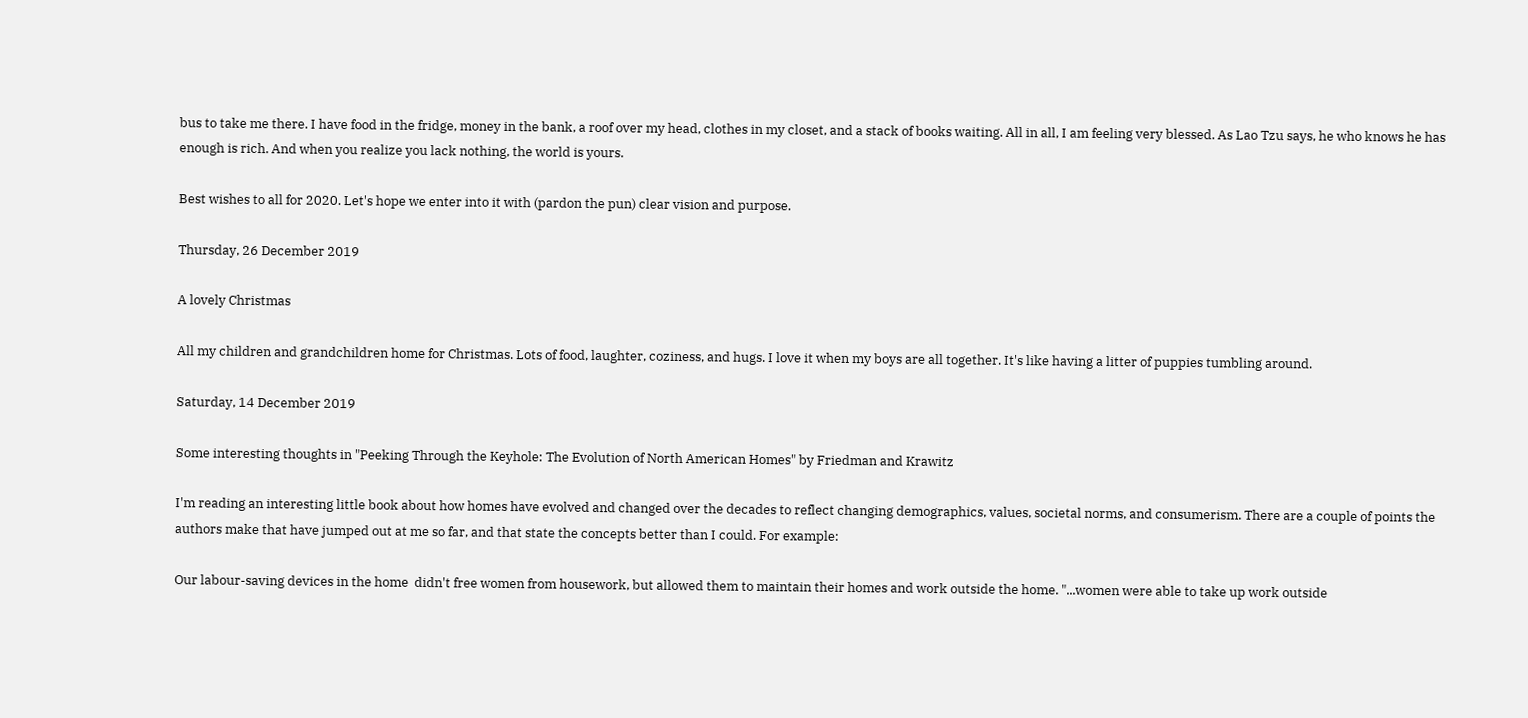bus to take me there. I have food in the fridge, money in the bank, a roof over my head, clothes in my closet, and a stack of books waiting. All in all, I am feeling very blessed. As Lao Tzu says, he who knows he has enough is rich. And when you realize you lack nothing, the world is yours.

Best wishes to all for 2020. Let's hope we enter into it with (pardon the pun) clear vision and purpose.

Thursday, 26 December 2019

A lovely Christmas

All my children and grandchildren home for Christmas. Lots of food, laughter, coziness, and hugs. I love it when my boys are all together. It's like having a litter of puppies tumbling around.

Saturday, 14 December 2019

Some interesting thoughts in "Peeking Through the Keyhole: The Evolution of North American Homes" by Friedman and Krawitz

I'm reading an interesting little book about how homes have evolved and changed over the decades to reflect changing demographics, values, societal norms, and consumerism. There are a couple of points the authors make that have jumped out at me so far, and that state the concepts better than I could. For example:

Our labour-saving devices in the home  didn't free women from housework, but allowed them to maintain their homes and work outside the home. "...women were able to take up work outside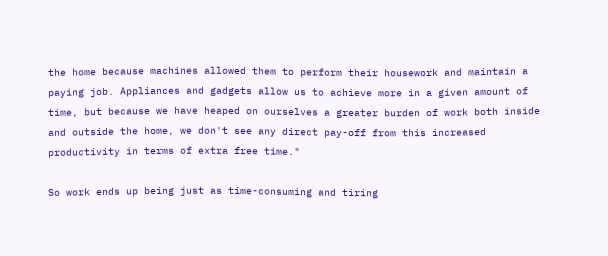the home because machines allowed them to perform their housework and maintain a paying job. Appliances and gadgets allow us to achieve more in a given amount of time, but because we have heaped on ourselves a greater burden of work both inside and outside the home, we don't see any direct pay-off from this increased productivity in terms of extra free time."

So work ends up being just as time-consuming and tiring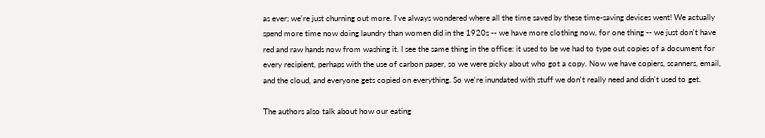as ever; we're just churning out more. I've always wondered where all the time saved by these time-saving devices went! We actually spend more time now doing laundry than women did in the 1920s -- we have more clothing now, for one thing -- we just don't have red and raw hands now from washing it. I see the same thing in the office: it used to be we had to type out copies of a document for every recipient, perhaps with the use of carbon paper, so we were picky about who got a copy. Now we have copiers, scanners, email, and the cloud, and everyone gets copied on everything. So we're inundated with stuff we don't really need and didn't used to get.

The authors also talk about how our eating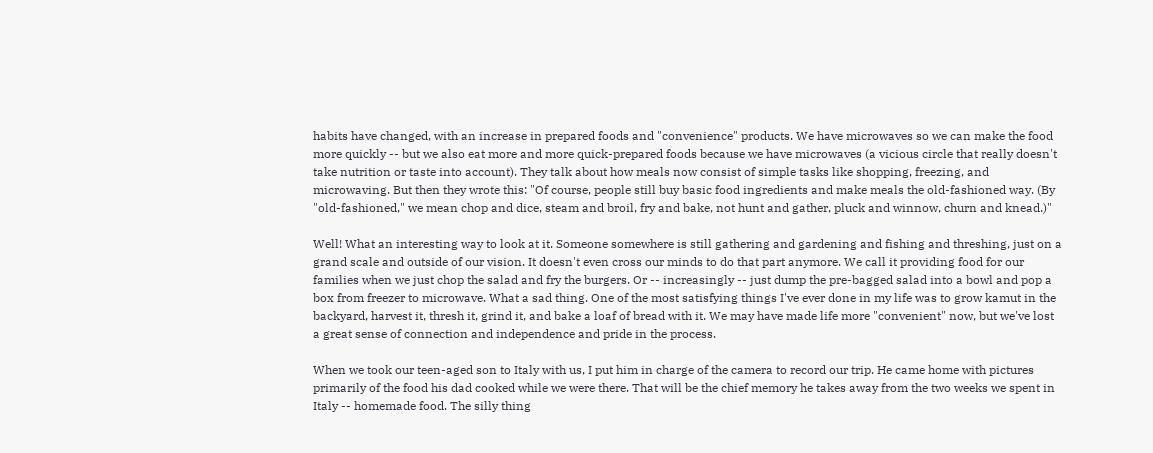habits have changed, with an increase in prepared foods and "convenience" products. We have microwaves so we can make the food more quickly -- but we also eat more and more quick-prepared foods because we have microwaves (a vicious circle that really doesn't take nutrition or taste into account). They talk about how meals now consist of simple tasks like shopping, freezing, and microwaving. But then they wrote this: "Of course, people still buy basic food ingredients and make meals the old-fashioned way. (By "old-fashioned," we mean chop and dice, steam and broil, fry and bake, not hunt and gather, pluck and winnow, churn and knead.)"

Well! What an interesting way to look at it. Someone somewhere is still gathering and gardening and fishing and threshing, just on a grand scale and outside of our vision. It doesn't even cross our minds to do that part anymore. We call it providing food for our families when we just chop the salad and fry the burgers. Or -- increasingly -- just dump the pre-bagged salad into a bowl and pop a box from freezer to microwave. What a sad thing. One of the most satisfying things I've ever done in my life was to grow kamut in the backyard, harvest it, thresh it, grind it, and bake a loaf of bread with it. We may have made life more "convenient" now, but we've lost a great sense of connection and independence and pride in the process.

When we took our teen-aged son to Italy with us, I put him in charge of the camera to record our trip. He came home with pictures primarily of the food his dad cooked while we were there. That will be the chief memory he takes away from the two weeks we spent in Italy -- homemade food. The silly thing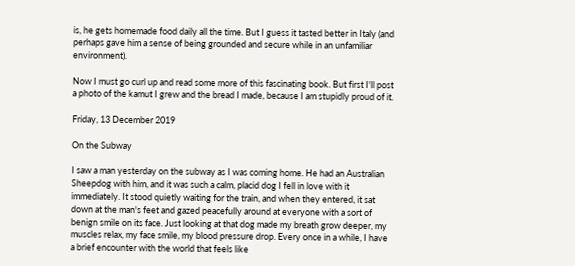is, he gets homemade food daily all the time. But I guess it tasted better in Italy (and perhaps gave him a sense of being grounded and secure while in an unfamiliar environment).

Now I must go curl up and read some more of this fascinating book. But first I'll post a photo of the kamut I grew and the bread I made, because I am stupidly proud of it.

Friday, 13 December 2019

On the Subway

I saw a man yesterday on the subway as I was coming home. He had an Australian Sheepdog with him, and it was such a calm, placid dog I fell in love with it immediately. It stood quietly waiting for the train, and when they entered, it sat down at the man's feet and gazed peacefully around at everyone with a sort of benign smile on its face. Just looking at that dog made my breath grow deeper, my muscles relax, my face smile, my blood pressure drop. Every once in a while, I have a brief encounter with the world that feels like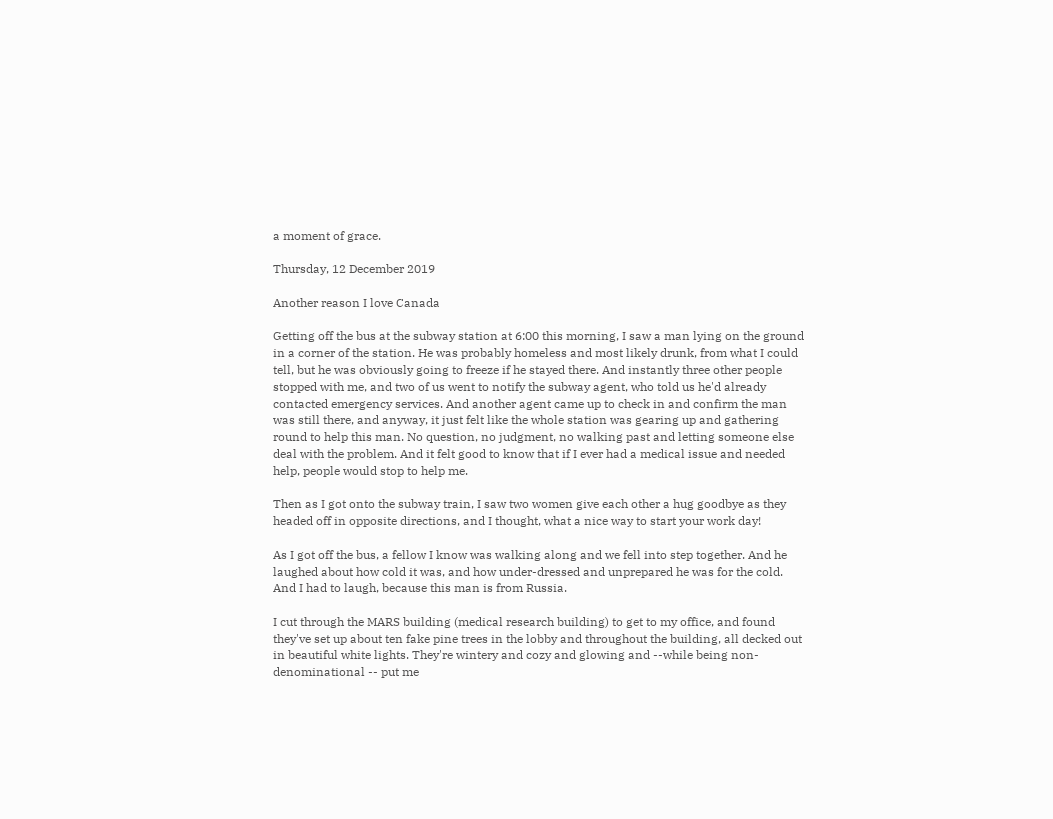a moment of grace.

Thursday, 12 December 2019

Another reason I love Canada

Getting off the bus at the subway station at 6:00 this morning, I saw a man lying on the ground in a corner of the station. He was probably homeless and most likely drunk, from what I could tell, but he was obviously going to freeze if he stayed there. And instantly three other people stopped with me, and two of us went to notify the subway agent, who told us he'd already contacted emergency services. And another agent came up to check in and confirm the man was still there, and anyway, it just felt like the whole station was gearing up and gathering round to help this man. No question, no judgment, no walking past and letting someone else deal with the problem. And it felt good to know that if I ever had a medical issue and needed help, people would stop to help me.

Then as I got onto the subway train, I saw two women give each other a hug goodbye as they headed off in opposite directions, and I thought, what a nice way to start your work day!

As I got off the bus, a fellow I know was walking along and we fell into step together. And he laughed about how cold it was, and how under-dressed and unprepared he was for the cold. And I had to laugh, because this man is from Russia.

I cut through the MARS building (medical research building) to get to my office, and found they've set up about ten fake pine trees in the lobby and throughout the building, all decked out in beautiful white lights. They're wintery and cozy and glowing and --while being non-denominational -- put me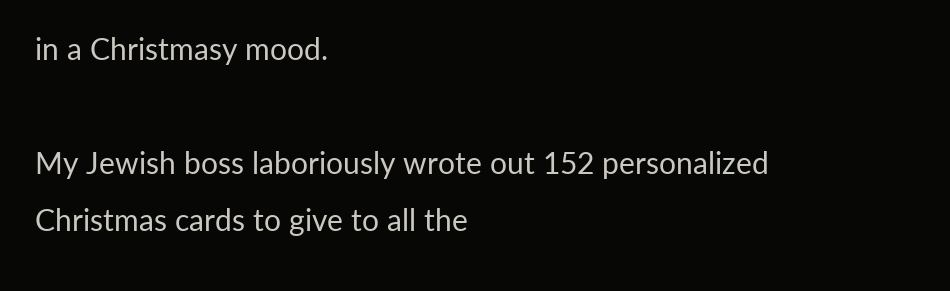in a Christmasy mood.

My Jewish boss laboriously wrote out 152 personalized Christmas cards to give to all the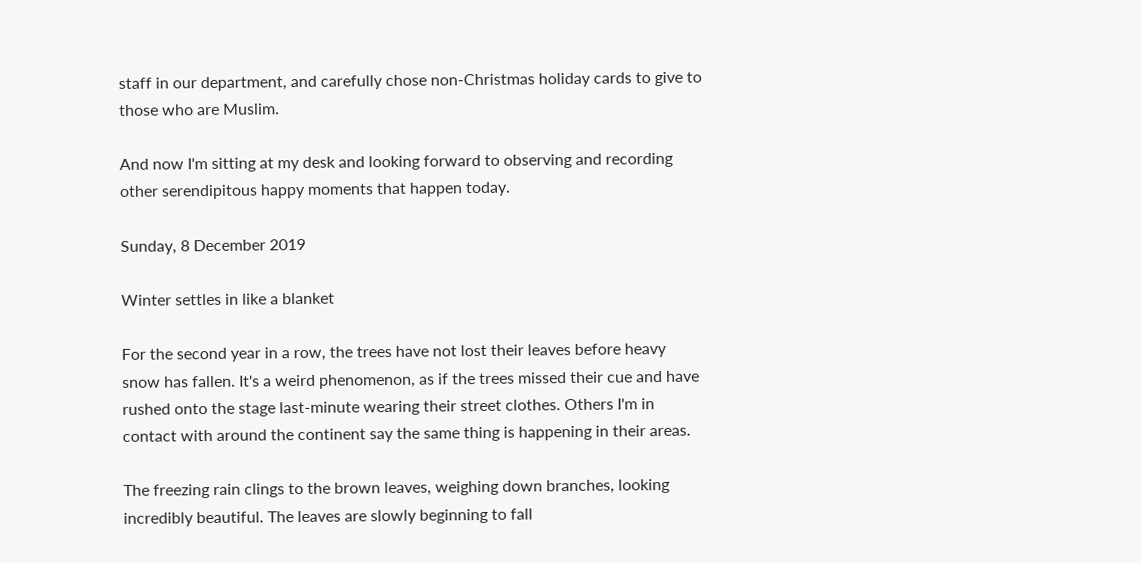staff in our department, and carefully chose non-Christmas holiday cards to give to those who are Muslim.

And now I'm sitting at my desk and looking forward to observing and recording other serendipitous happy moments that happen today.

Sunday, 8 December 2019

Winter settles in like a blanket

For the second year in a row, the trees have not lost their leaves before heavy snow has fallen. It's a weird phenomenon, as if the trees missed their cue and have rushed onto the stage last-minute wearing their street clothes. Others I'm in contact with around the continent say the same thing is happening in their areas.

The freezing rain clings to the brown leaves, weighing down branches, looking incredibly beautiful. The leaves are slowly beginning to fall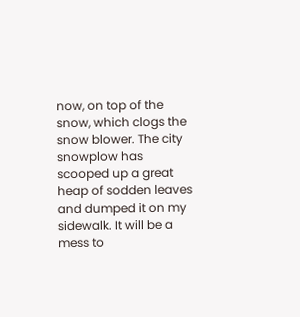now, on top of the snow, which clogs the snow blower. The city snowplow has scooped up a great heap of sodden leaves and dumped it on my sidewalk. It will be a mess to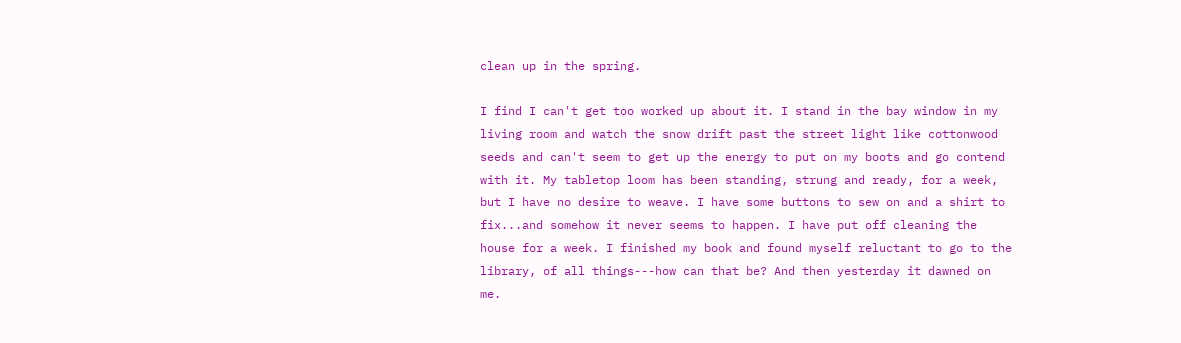clean up in the spring.

I find I can't get too worked up about it. I stand in the bay window in my living room and watch the snow drift past the street light like cottonwood seeds and can't seem to get up the energy to put on my boots and go contend with it. My tabletop loom has been standing, strung and ready, for a week, but I have no desire to weave. I have some buttons to sew on and a shirt to fix...and somehow it never seems to happen. I have put off cleaning the house for a week. I finished my book and found myself reluctant to go to the library, of all things---how can that be? And then yesterday it dawned on me.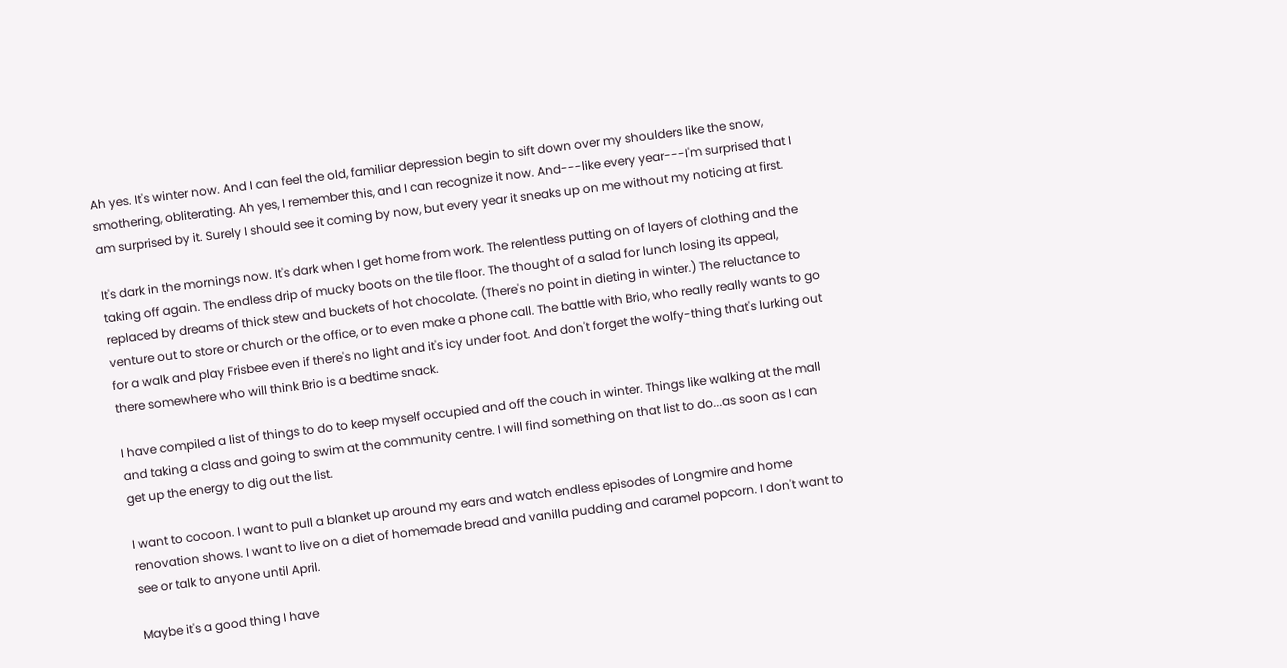Ah yes. It's winter now. And I can feel the old, familiar depression begin to sift down over my shoulders like the snow, smothering, obliterating. Ah yes, I remember this, and I can recognize it now. And---like every year---I'm surprised that I am surprised by it. Surely I should see it coming by now, but every year it sneaks up on me without my noticing at first.

It's dark in the mornings now. It's dark when I get home from work. The relentless putting on of layers of clothing and the taking off again. The endless drip of mucky boots on the tile floor. The thought of a salad for lunch losing its appeal, replaced by dreams of thick stew and buckets of hot chocolate. (There's no point in dieting in winter.) The reluctance to venture out to store or church or the office, or to even make a phone call. The battle with Brio, who really really wants to go for a walk and play Frisbee even if there's no light and it's icy under foot. And don't forget the wolfy-thing that's lurking out there somewhere who will think Brio is a bedtime snack.

I have compiled a list of things to do to keep myself occupied and off the couch in winter. Things like walking at the mall and taking a class and going to swim at the community centre. I will find something on that list to do...as soon as I can get up the energy to dig out the list.

I want to cocoon. I want to pull a blanket up around my ears and watch endless episodes of Longmire and home renovation shows. I want to live on a diet of homemade bread and vanilla pudding and caramel popcorn. I don't want to see or talk to anyone until April.

Maybe it's a good thing I have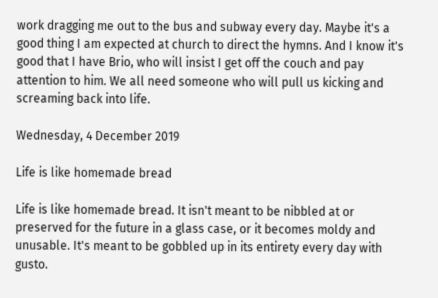work dragging me out to the bus and subway every day. Maybe it's a good thing I am expected at church to direct the hymns. And I know it's good that I have Brio, who will insist I get off the couch and pay attention to him. We all need someone who will pull us kicking and screaming back into life.

Wednesday, 4 December 2019

Life is like homemade bread

Life is like homemade bread. It isn't meant to be nibbled at or preserved for the future in a glass case, or it becomes moldy and unusable. It's meant to be gobbled up in its entirety every day with gusto.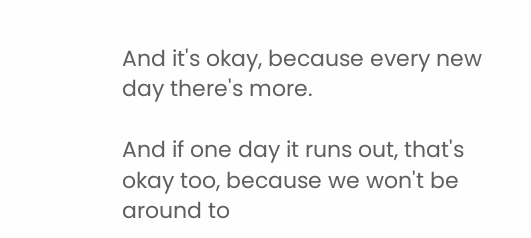And it's okay, because every new day there's more.

And if one day it runs out, that's okay too, because we won't be around to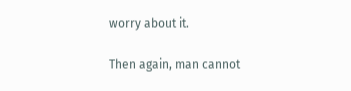worry about it.

Then again, man cannot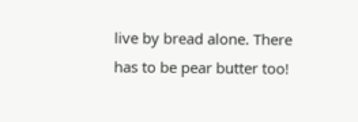live by bread alone. There has to be pear butter too!